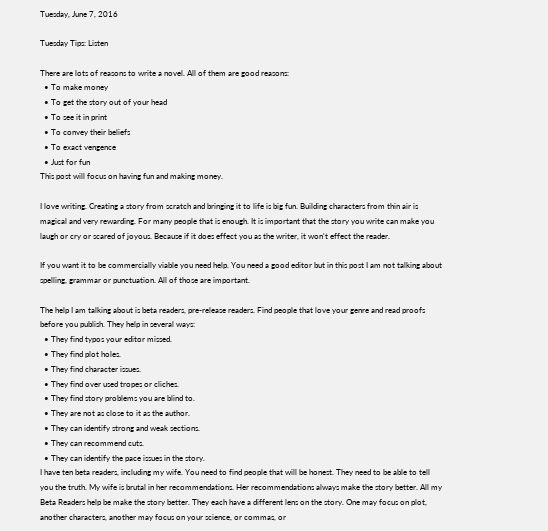Tuesday, June 7, 2016

Tuesday Tips: Listen

There are lots of reasons to write a novel. All of them are good reasons:
  • To make money
  • To get the story out of your head
  • To see it in print
  • To convey their beliefs
  • To exact vengence
  • Just for fun
This post will focus on having fun and making money.

I love writing. Creating a story from scratch and bringing it to life is big fun. Building characters from thin air is magical and very rewarding. For many people that is enough. It is important that the story you write can make you laugh or cry or scared of joyous. Because if it does effect you as the writer, it won't effect the reader.

If you want it to be commercially viable you need help. You need a good editor but in this post I am not talking about spelling, grammar or punctuation. All of those are important.

The help I am talking about is beta readers, pre-release readers. Find people that love your genre and read proofs before you publish. They help in several ways:
  • They find typos your editor missed.
  • They find plot holes.
  • They find character issues.
  • They find over used tropes or cliches.
  • They find story problems you are blind to.
  • They are not as close to it as the author.
  • They can identify strong and weak sections.
  • They can recommend cuts.
  • They can identify the pace issues in the story.
I have ten beta readers, including my wife. You need to find people that will be honest. They need to be able to tell you the truth. My wife is brutal in her recommendations. Her recommendations always make the story better. All my Beta Readers help be make the story better. They each have a different lens on the story. One may focus on plot, another characters, another may focus on your science, or commas, or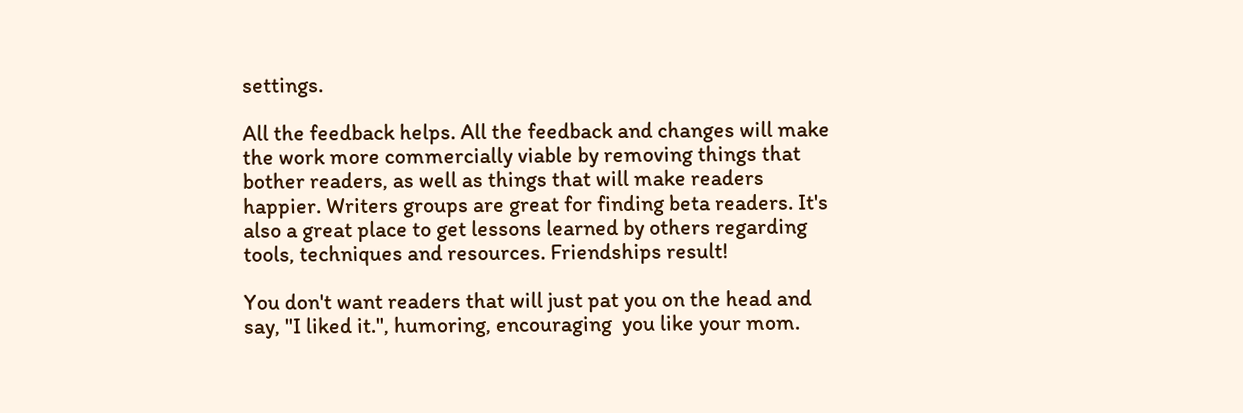settings.

All the feedback helps. All the feedback and changes will make the work more commercially viable by removing things that bother readers, as well as things that will make readers happier. Writers groups are great for finding beta readers. It's also a great place to get lessons learned by others regarding tools, techniques and resources. Friendships result!

You don't want readers that will just pat you on the head and say, "I liked it.", humoring, encouraging  you like your mom.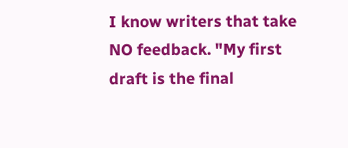I know writers that take NO feedback. "My first draft is the final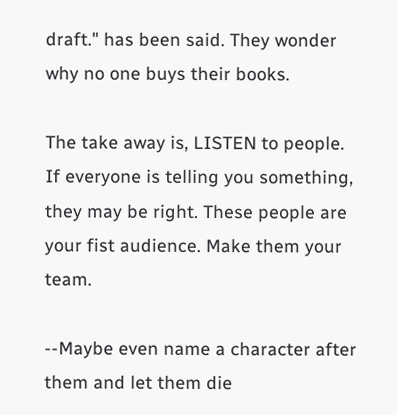draft." has been said. They wonder why no one buys their books.

The take away is, LISTEN to people. If everyone is telling you something, they may be right. These people are your fist audience. Make them your team.

--Maybe even name a character after them and let them die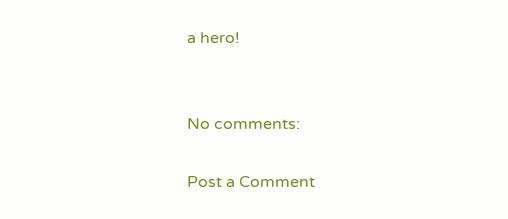a hero!


No comments:

Post a Comment